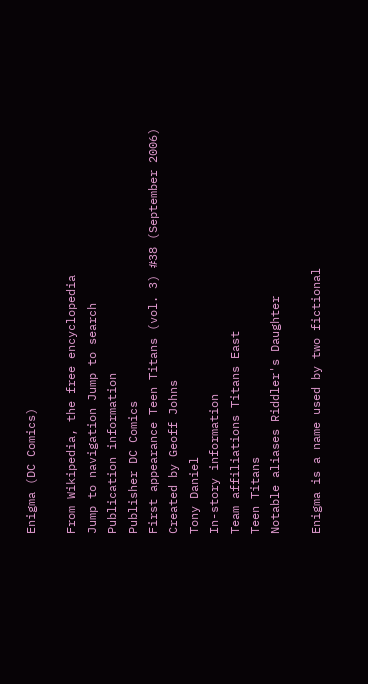Enigma (DC Comics)

From Wikipedia, the free encyclopedia
Jump to navigation Jump to search
Publication information
Publisher DC Comics
First appearance Teen Titans (vol. 3) #38 (September 2006)
Created by Geoff Johns
Tony Daniel
In-story information
Team affiliations Titans East
Teen Titans
Notable aliases Riddler's Daughter

Enigma is a name used by two fictional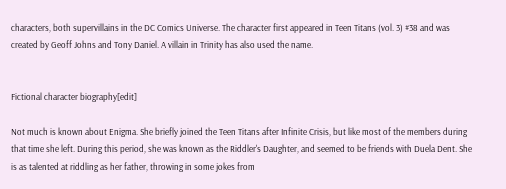characters, both supervillains in the DC Comics Universe. The character first appeared in Teen Titans (vol. 3) #38 and was created by Geoff Johns and Tony Daniel. A villain in Trinity has also used the name.


Fictional character biography[edit]

Not much is known about Enigma. She briefly joined the Teen Titans after Infinite Crisis, but like most of the members during that time she left. During this period, she was known as the Riddler's Daughter, and seemed to be friends with Duela Dent. She is as talented at riddling as her father, throwing in some jokes from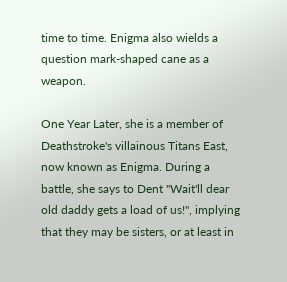time to time. Enigma also wields a question mark-shaped cane as a weapon.

One Year Later, she is a member of Deathstroke's villainous Titans East, now known as Enigma. During a battle, she says to Dent "Wait'll dear old daddy gets a load of us!", implying that they may be sisters, or at least in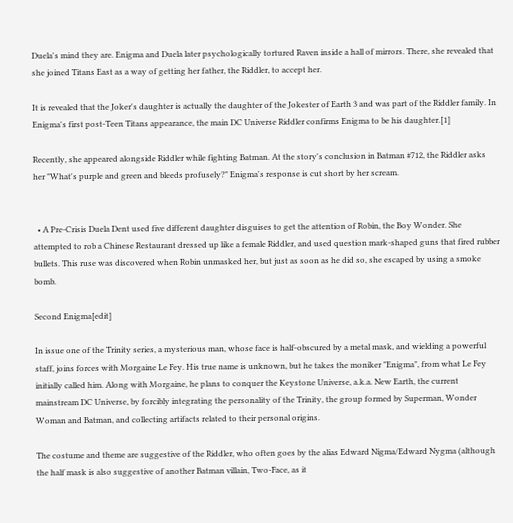Duela's mind they are. Enigma and Duela later psychologically tortured Raven inside a hall of mirrors. There, she revealed that she joined Titans East as a way of getting her father, the Riddler, to accept her.

It is revealed that the Joker's daughter is actually the daughter of the Jokester of Earth 3 and was part of the Riddler family. In Enigma's first post-Teen Titans appearance, the main DC Universe Riddler confirms Enigma to be his daughter.[1]

Recently, she appeared alongside Riddler while fighting Batman. At the story's conclusion in Batman #712, the Riddler asks her "What's purple and green and bleeds profusely?" Enigma's response is cut short by her scream.


  • A Pre-Crisis Duela Dent used five different daughter disguises to get the attention of Robin, the Boy Wonder. She attempted to rob a Chinese Restaurant dressed up like a female Riddler, and used question mark-shaped guns that fired rubber bullets. This ruse was discovered when Robin unmasked her, but just as soon as he did so, she escaped by using a smoke bomb.

Second Enigma[edit]

In issue one of the Trinity series, a mysterious man, whose face is half-obscured by a metal mask, and wielding a powerful staff, joins forces with Morgaine Le Fey. His true name is unknown, but he takes the moniker "Enigma", from what Le Fey initially called him. Along with Morgaine, he plans to conquer the Keystone Universe, a.k.a. New Earth, the current mainstream DC Universe, by forcibly integrating the personality of the Trinity, the group formed by Superman, Wonder Woman and Batman, and collecting artifacts related to their personal origins.

The costume and theme are suggestive of the Riddler, who often goes by the alias Edward Nigma/Edward Nygma (although the half mask is also suggestive of another Batman villain, Two-Face, as it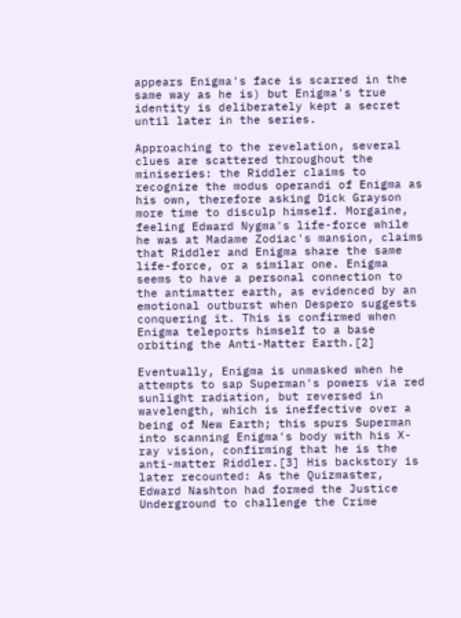appears Enigma's face is scarred in the same way as he is) but Enigma's true identity is deliberately kept a secret until later in the series.

Approaching to the revelation, several clues are scattered throughout the miniseries: the Riddler claims to recognize the modus operandi of Enigma as his own, therefore asking Dick Grayson more time to disculp himself. Morgaine, feeling Edward Nygma's life-force while he was at Madame Zodiac's mansion, claims that Riddler and Enigma share the same life-force, or a similar one. Enigma seems to have a personal connection to the antimatter earth, as evidenced by an emotional outburst when Despero suggests conquering it. This is confirmed when Enigma teleports himself to a base orbiting the Anti-Matter Earth.[2]

Eventually, Enigma is unmasked when he attempts to sap Superman's powers via red sunlight radiation, but reversed in wavelength, which is ineffective over a being of New Earth; this spurs Superman into scanning Enigma's body with his X-ray vision, confirming that he is the anti-matter Riddler.[3] His backstory is later recounted: As the Quizmaster, Edward Nashton had formed the Justice Underground to challenge the Crime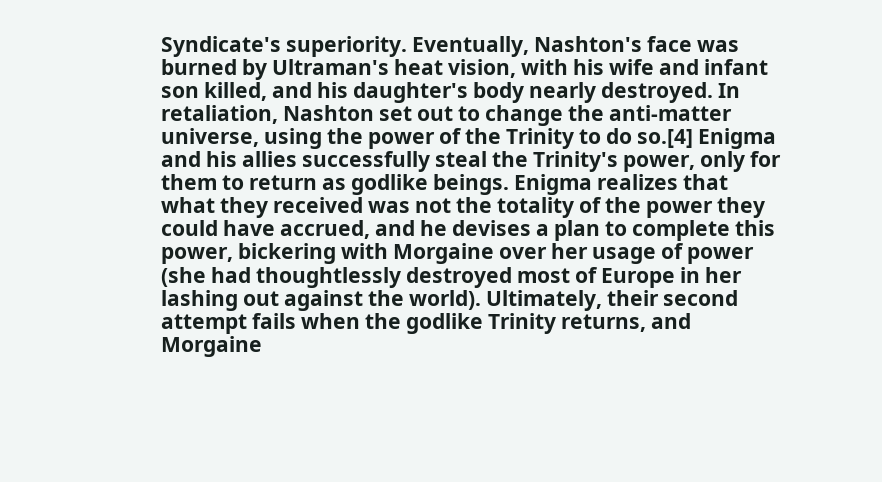Syndicate's superiority. Eventually, Nashton's face was burned by Ultraman's heat vision, with his wife and infant son killed, and his daughter's body nearly destroyed. In retaliation, Nashton set out to change the anti-matter universe, using the power of the Trinity to do so.[4] Enigma and his allies successfully steal the Trinity's power, only for them to return as godlike beings. Enigma realizes that what they received was not the totality of the power they could have accrued, and he devises a plan to complete this power, bickering with Morgaine over her usage of power (she had thoughtlessly destroyed most of Europe in her lashing out against the world). Ultimately, their second attempt fails when the godlike Trinity returns, and Morgaine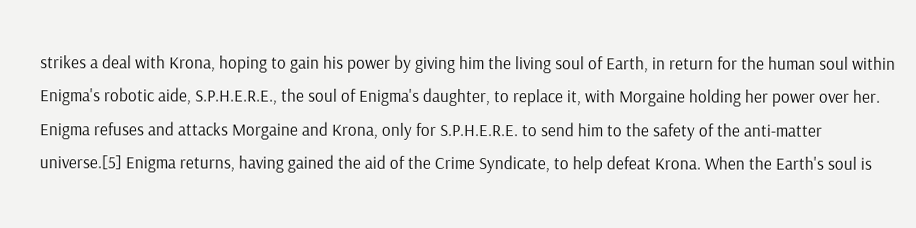strikes a deal with Krona, hoping to gain his power by giving him the living soul of Earth, in return for the human soul within Enigma's robotic aide, S.P.H.E.R.E., the soul of Enigma's daughter, to replace it, with Morgaine holding her power over her. Enigma refuses and attacks Morgaine and Krona, only for S.P.H.E.R.E. to send him to the safety of the anti-matter universe.[5] Enigma returns, having gained the aid of the Crime Syndicate, to help defeat Krona. When the Earth's soul is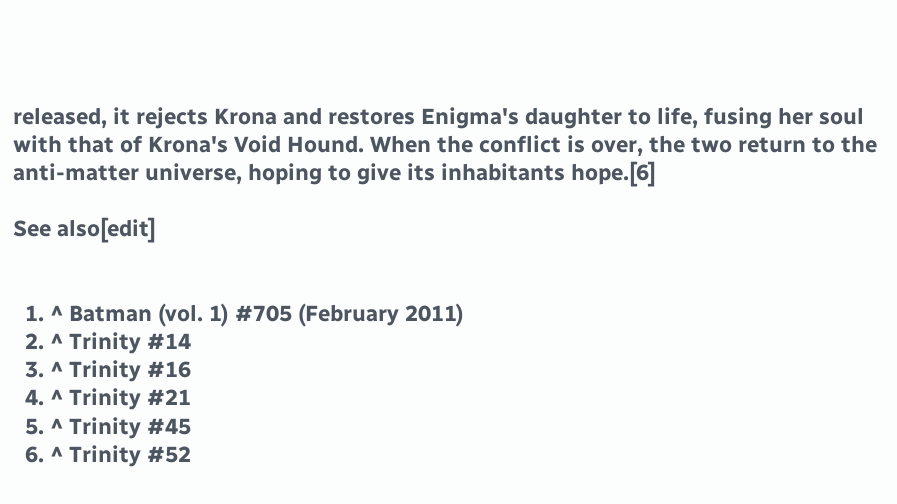released, it rejects Krona and restores Enigma's daughter to life, fusing her soul with that of Krona's Void Hound. When the conflict is over, the two return to the anti-matter universe, hoping to give its inhabitants hope.[6]

See also[edit]


  1. ^ Batman (vol. 1) #705 (February 2011)
  2. ^ Trinity #14
  3. ^ Trinity #16
  4. ^ Trinity #21
  5. ^ Trinity #45
  6. ^ Trinity #52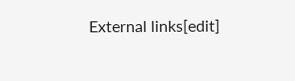External links[edit]